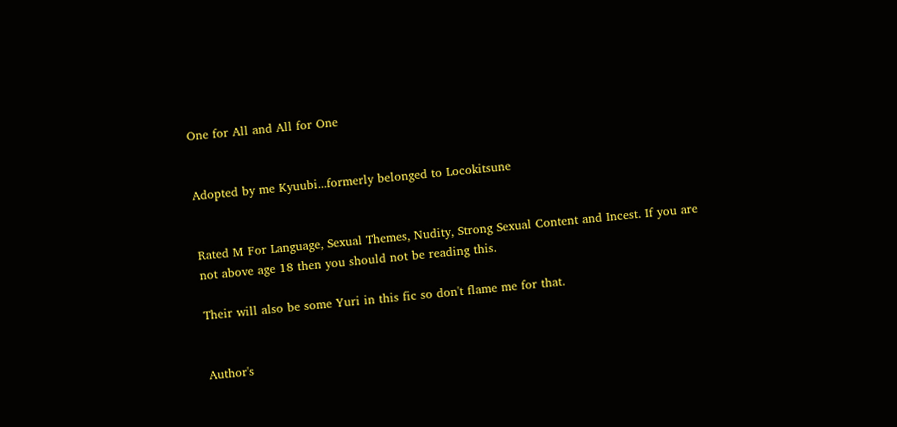One for All and All for One


Adopted by me Kyuubi...formerly belonged to Locokitsune


Rated M For Language, Sexual Themes, Nudity, Strong Sexual Content and Incest. If you are not above age 18 then you should not be reading this.

Their will also be some Yuri in this fic so don't flame me for that.


Author's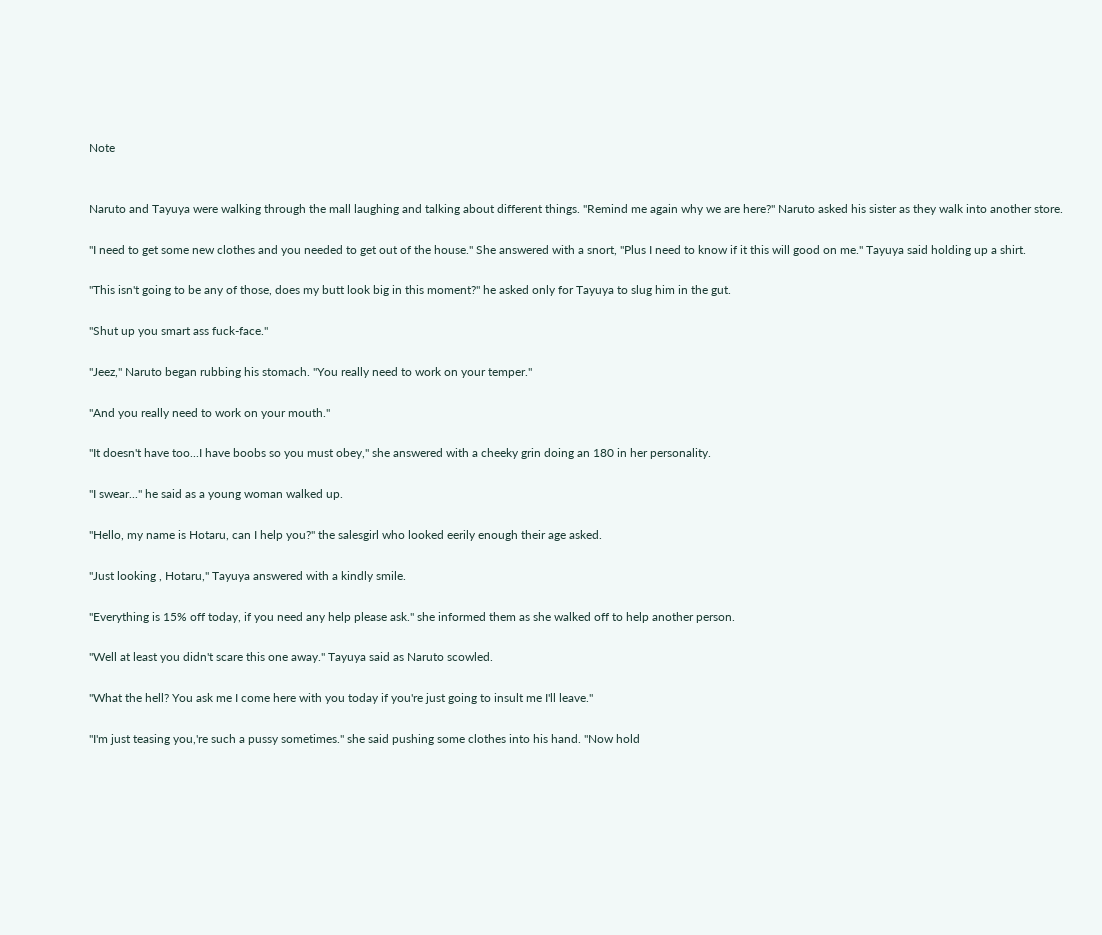Note


Naruto and Tayuya were walking through the mall laughing and talking about different things. "Remind me again why we are here?" Naruto asked his sister as they walk into another store.

"I need to get some new clothes and you needed to get out of the house." She answered with a snort, "Plus I need to know if it this will good on me." Tayuya said holding up a shirt.

''This isn't going to be any of those, does my butt look big in this moment?'' he asked only for Tayuya to slug him in the gut.

''Shut up you smart ass fuck-face.''

''Jeez,'' Naruto began rubbing his stomach. ''You really need to work on your temper.''

''And you really need to work on your mouth.''

''It doesn't have too...I have boobs so you must obey,'' she answered with a cheeky grin doing an 180 in her personality.

''I swear...'' he said as a young woman walked up.

''Hello, my name is Hotaru, can I help you?'' the salesgirl who looked eerily enough their age asked.

"Just looking , Hotaru,'' Tayuya answered with a kindly smile.

"Everything is 15% off today, if you need any help please ask." she informed them as she walked off to help another person.

''Well at least you didn't scare this one away.'' Tayuya said as Naruto scowled.

''What the hell? You ask me I come here with you today if you're just going to insult me I'll leave.''

''I'm just teasing you,'re such a pussy sometimes.'' she said pushing some clothes into his hand. ''Now hold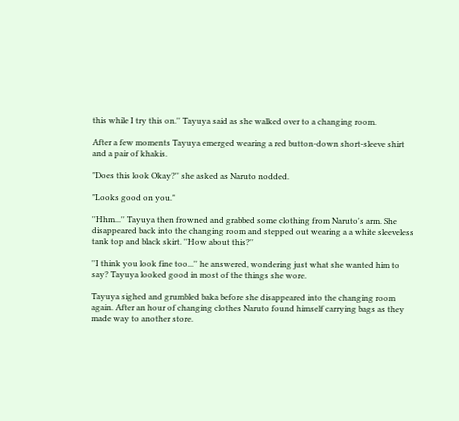this while I try this on.'' Tayuya said as she walked over to a changing room.

After a few moments Tayuya emerged wearing a red button-down short-sleeve shirt and a pair of khakis.

"Does this look Okay?'' she asked as Naruto nodded.

"Looks good on you."

''Hhm...'' Tayuya then frowned and grabbed some clothing from Naruto's arm. She disappeared back into the changing room and stepped out wearing a a white sleeveless tank top and black skirt. ''How about this?''

''I think you look fine too...'' he answered, wondering just what she wanted him to say? Tayuya looked good in most of the things she wore.

Tayuya sighed and grumbled baka before she disappeared into the changing room again. After an hour of changing clothes Naruto found himself carrying bags as they made way to another store.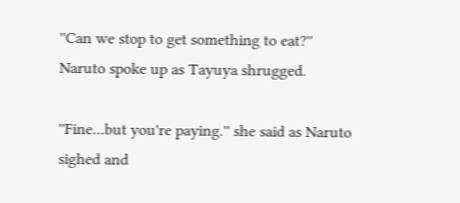''Can we stop to get something to eat?'' Naruto spoke up as Tayuya shrugged.

''Fine...but you're paying.'' she said as Naruto sighed and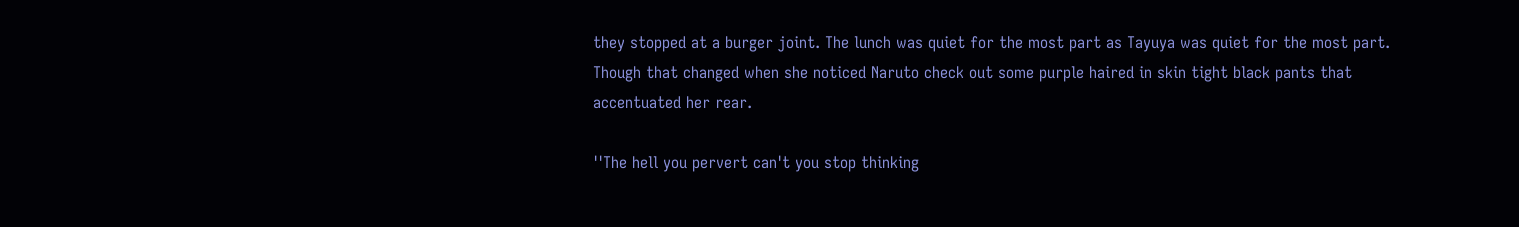they stopped at a burger joint. The lunch was quiet for the most part as Tayuya was quiet for the most part. Though that changed when she noticed Naruto check out some purple haired in skin tight black pants that accentuated her rear.

''The hell you pervert can't you stop thinking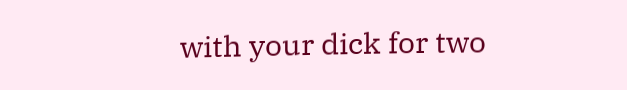with your dick for two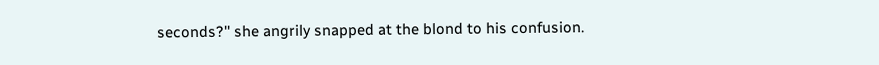seconds?'' she angrily snapped at the blond to his confusion.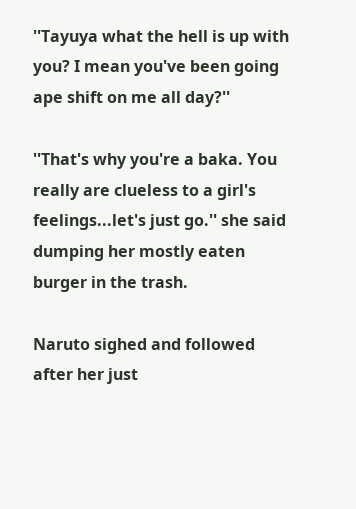''Tayuya what the hell is up with you? I mean you've been going ape shift on me all day?''

''That's why you're a baka. You really are clueless to a girl's feelings...let's just go.'' she said dumping her mostly eaten burger in the trash.

Naruto sighed and followed after her just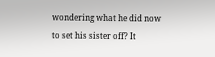wondering what he did now to set his sister off? It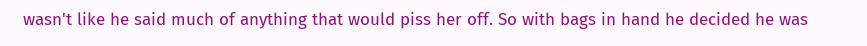wasn't like he said much of anything that would piss her off. So with bags in hand he decided he was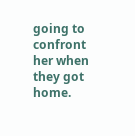going to confront her when they got home.